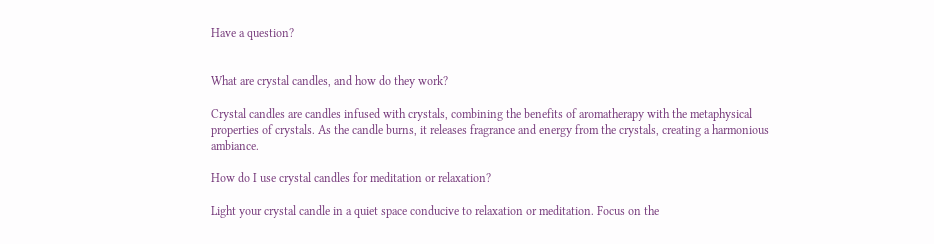Have a question?


What are crystal candles, and how do they work?

Crystal candles are candles infused with crystals, combining the benefits of aromatherapy with the metaphysical properties of crystals. As the candle burns, it releases fragrance and energy from the crystals, creating a harmonious ambiance.

How do I use crystal candles for meditation or relaxation?

Light your crystal candle in a quiet space conducive to relaxation or meditation. Focus on the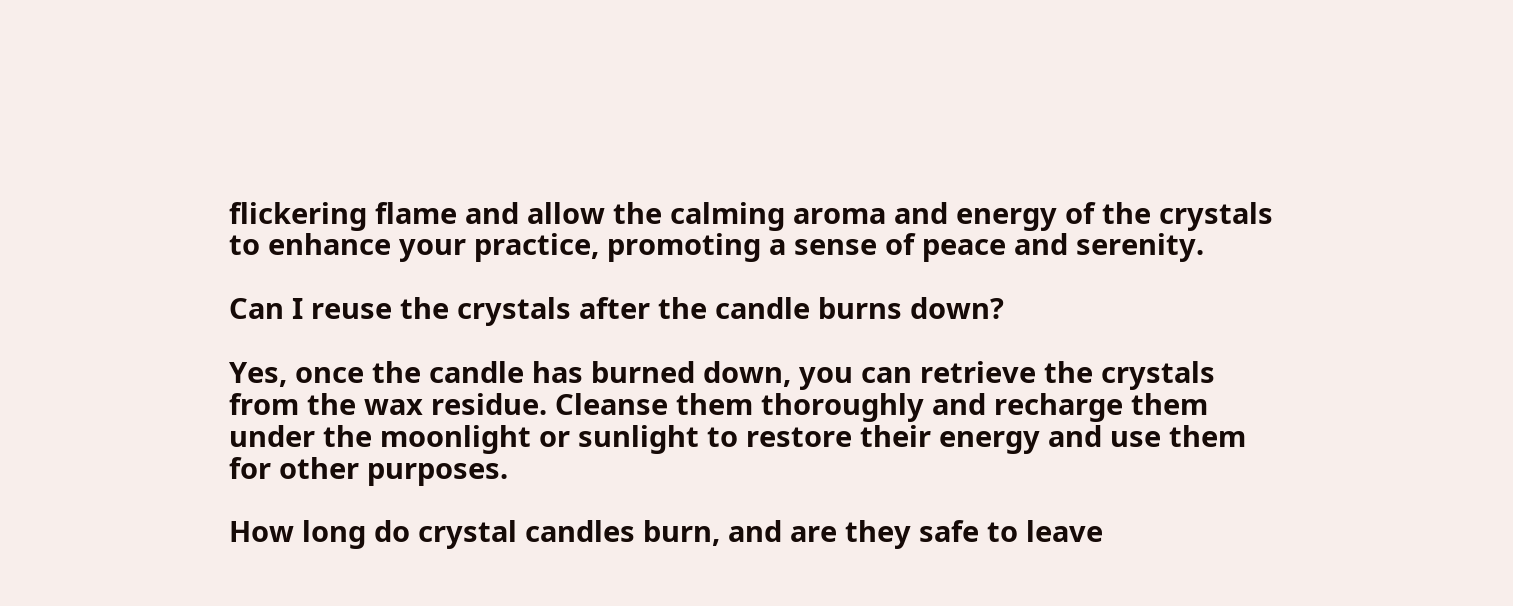flickering flame and allow the calming aroma and energy of the crystals to enhance your practice, promoting a sense of peace and serenity.

Can I reuse the crystals after the candle burns down?

Yes, once the candle has burned down, you can retrieve the crystals from the wax residue. Cleanse them thoroughly and recharge them under the moonlight or sunlight to restore their energy and use them for other purposes.

How long do crystal candles burn, and are they safe to leave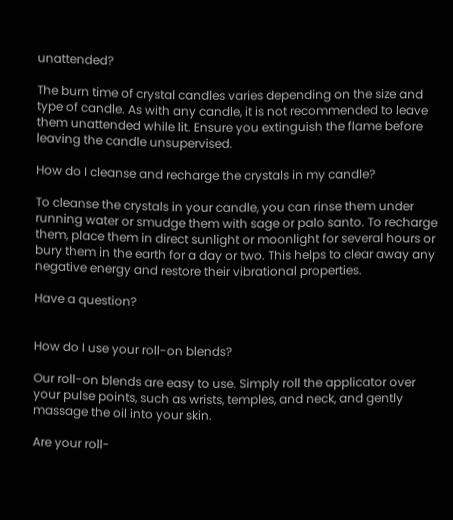unattended?

The burn time of crystal candles varies depending on the size and type of candle. As with any candle, it is not recommended to leave them unattended while lit. Ensure you extinguish the flame before leaving the candle unsupervised.

How do I cleanse and recharge the crystals in my candle?

To cleanse the crystals in your candle, you can rinse them under running water or smudge them with sage or palo santo. To recharge them, place them in direct sunlight or moonlight for several hours or bury them in the earth for a day or two. This helps to clear away any negative energy and restore their vibrational properties.

Have a question?


How do I use your roll-on blends?

Our roll-on blends are easy to use. Simply roll the applicator over your pulse points, such as wrists, temples, and neck, and gently massage the oil into your skin.

Are your roll-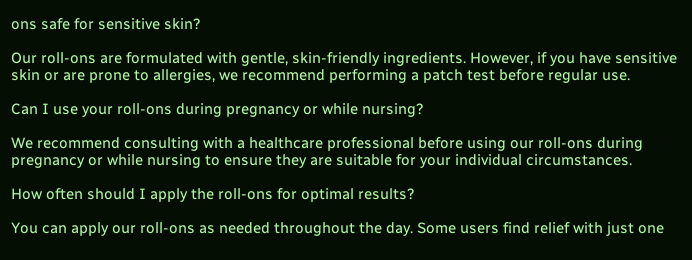ons safe for sensitive skin?

Our roll-ons are formulated with gentle, skin-friendly ingredients. However, if you have sensitive skin or are prone to allergies, we recommend performing a patch test before regular use.

Can I use your roll-ons during pregnancy or while nursing?

We recommend consulting with a healthcare professional before using our roll-ons during pregnancy or while nursing to ensure they are suitable for your individual circumstances.

How often should I apply the roll-ons for optimal results?

You can apply our roll-ons as needed throughout the day. Some users find relief with just one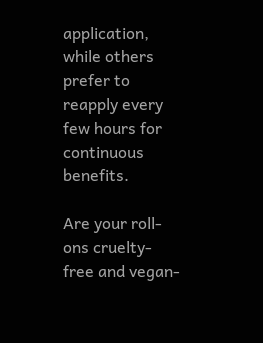application, while others prefer to reapply every few hours for continuous benefits.

Are your roll-ons cruelty-free and vegan-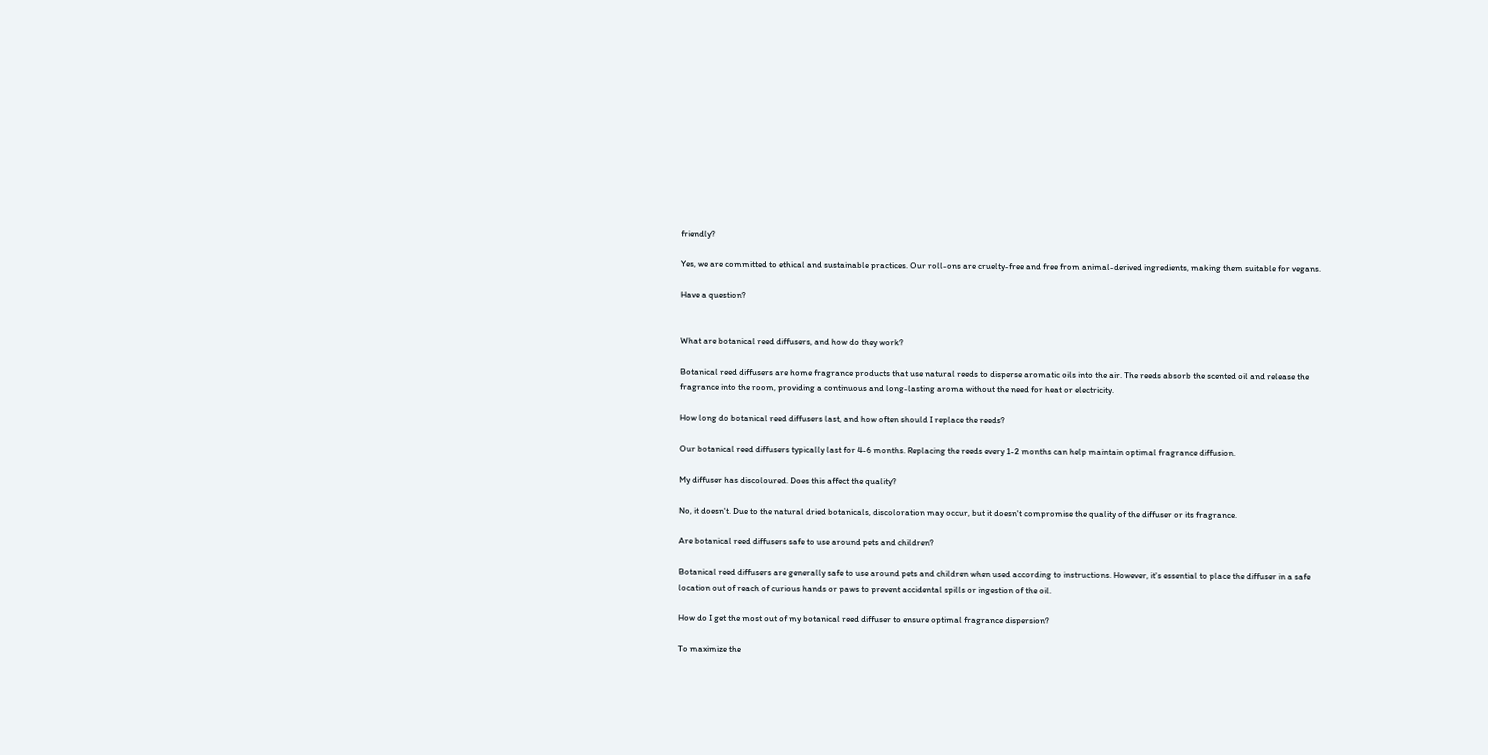friendly?

Yes, we are committed to ethical and sustainable practices. Our roll-ons are cruelty-free and free from animal-derived ingredients, making them suitable for vegans.

Have a question?


What are botanical reed diffusers, and how do they work?

Botanical reed diffusers are home fragrance products that use natural reeds to disperse aromatic oils into the air. The reeds absorb the scented oil and release the fragrance into the room, providing a continuous and long-lasting aroma without the need for heat or electricity.

How long do botanical reed diffusers last, and how often should I replace the reeds?

Our botanical reed diffusers typically last for 4-6 months. Replacing the reeds every 1-2 months can help maintain optimal fragrance diffusion.

My diffuser has discoloured. Does this affect the quality?

No, it doesn't. Due to the natural dried botanicals, discoloration may occur, but it doesn't compromise the quality of the diffuser or its fragrance.

Are botanical reed diffusers safe to use around pets and children?

Botanical reed diffusers are generally safe to use around pets and children when used according to instructions. However, it's essential to place the diffuser in a safe location out of reach of curious hands or paws to prevent accidental spills or ingestion of the oil.

How do I get the most out of my botanical reed diffuser to ensure optimal fragrance dispersion?

To maximize the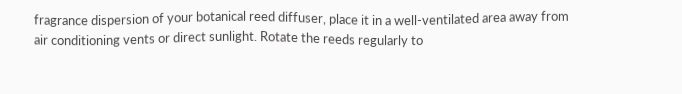fragrance dispersion of your botanical reed diffuser, place it in a well-ventilated area away from air conditioning vents or direct sunlight. Rotate the reeds regularly to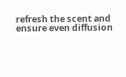refresh the scent and ensure even diffusion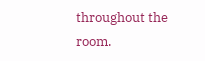throughout the room.